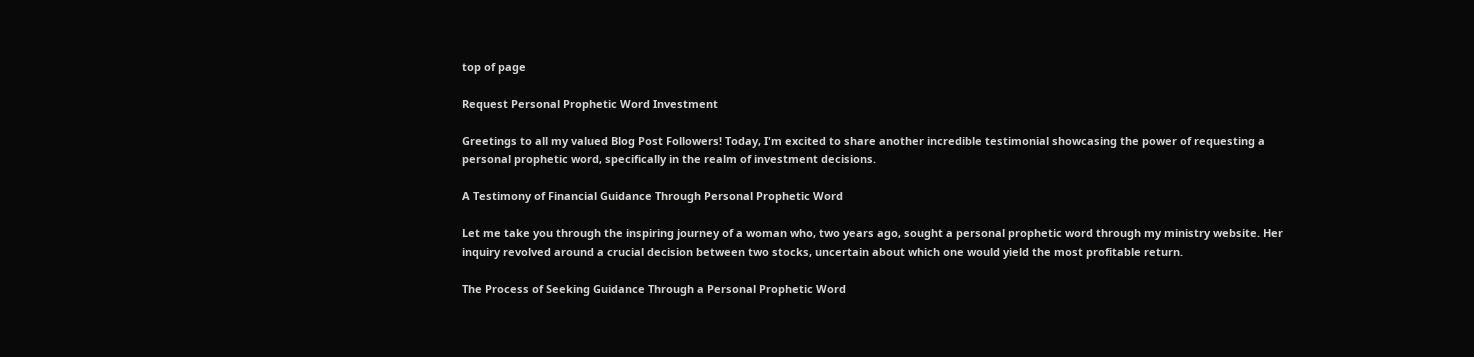top of page

Request Personal Prophetic Word Investment

Greetings to all my valued Blog Post Followers! Today, I'm excited to share another incredible testimonial showcasing the power of requesting a personal prophetic word, specifically in the realm of investment decisions.

A Testimony of Financial Guidance Through Personal Prophetic Word

Let me take you through the inspiring journey of a woman who, two years ago, sought a personal prophetic word through my ministry website. Her inquiry revolved around a crucial decision between two stocks, uncertain about which one would yield the most profitable return.

The Process of Seeking Guidance Through a Personal Prophetic Word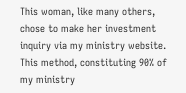This woman, like many others, chose to make her investment inquiry via my ministry website. This method, constituting 90% of my ministry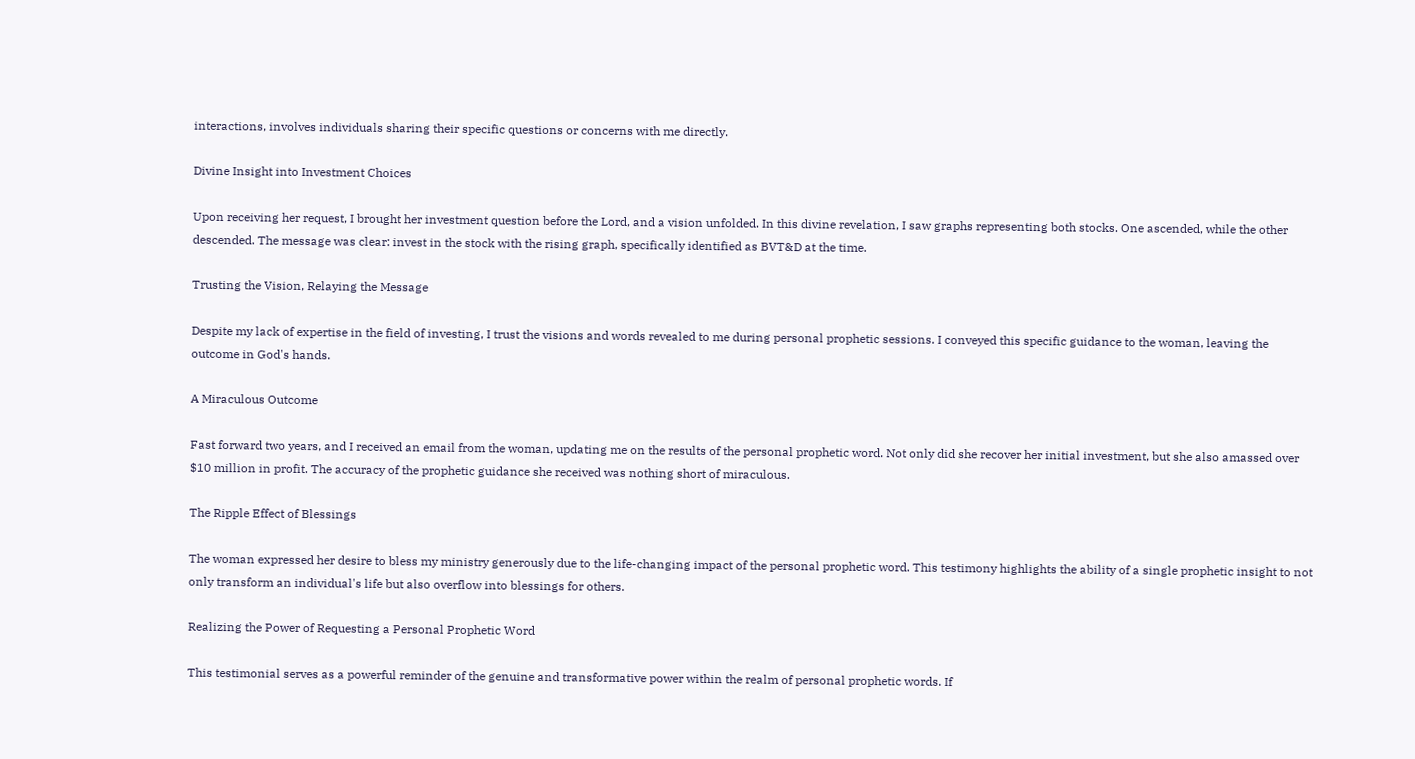interactions, involves individuals sharing their specific questions or concerns with me directly.

Divine Insight into Investment Choices

Upon receiving her request, I brought her investment question before the Lord, and a vision unfolded. In this divine revelation, I saw graphs representing both stocks. One ascended, while the other descended. The message was clear: invest in the stock with the rising graph, specifically identified as BVT&D at the time.

Trusting the Vision, Relaying the Message

Despite my lack of expertise in the field of investing, I trust the visions and words revealed to me during personal prophetic sessions. I conveyed this specific guidance to the woman, leaving the outcome in God's hands.

A Miraculous Outcome

Fast forward two years, and I received an email from the woman, updating me on the results of the personal prophetic word. Not only did she recover her initial investment, but she also amassed over $10 million in profit. The accuracy of the prophetic guidance she received was nothing short of miraculous.

The Ripple Effect of Blessings

The woman expressed her desire to bless my ministry generously due to the life-changing impact of the personal prophetic word. This testimony highlights the ability of a single prophetic insight to not only transform an individual's life but also overflow into blessings for others.

Realizing the Power of Requesting a Personal Prophetic Word

This testimonial serves as a powerful reminder of the genuine and transformative power within the realm of personal prophetic words. If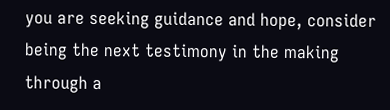you are seeking guidance and hope, consider being the next testimony in the making through a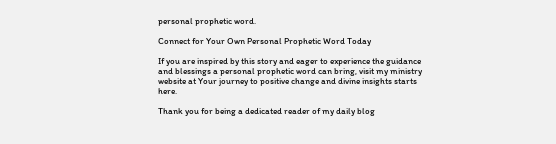personal prophetic word.

Connect for Your Own Personal Prophetic Word Today

If you are inspired by this story and eager to experience the guidance and blessings a personal prophetic word can bring, visit my ministry website at Your journey to positive change and divine insights starts here.

Thank you for being a dedicated reader of my daily blog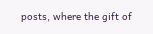posts, where the gift of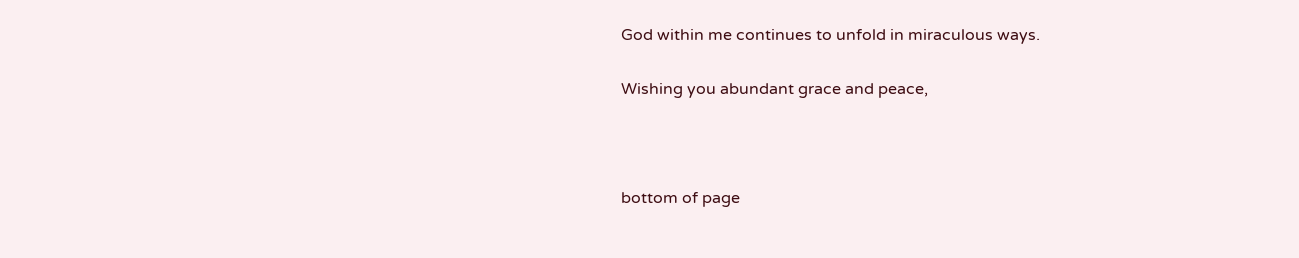God within me continues to unfold in miraculous ways.

Wishing you abundant grace and peace,



bottom of page